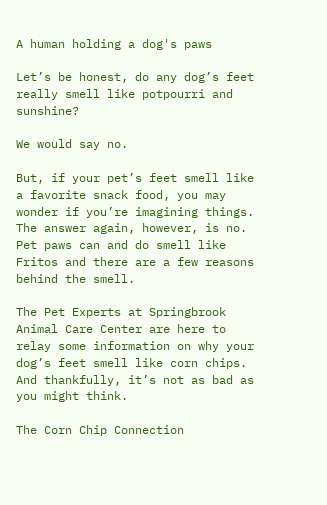A human holding a dog's paws

Let’s be honest, do any dog’s feet really smell like potpourri and sunshine?

We would say no.

But, if your pet’s feet smell like a favorite snack food, you may wonder if you’re imagining things. The answer again, however, is no. Pet paws can and do smell like Fritos and there are a few reasons behind the smell.

The Pet Experts at Springbrook Animal Care Center are here to relay some information on why your dog’s feet smell like corn chips. And thankfully, it’s not as bad as you might think.

The Corn Chip Connection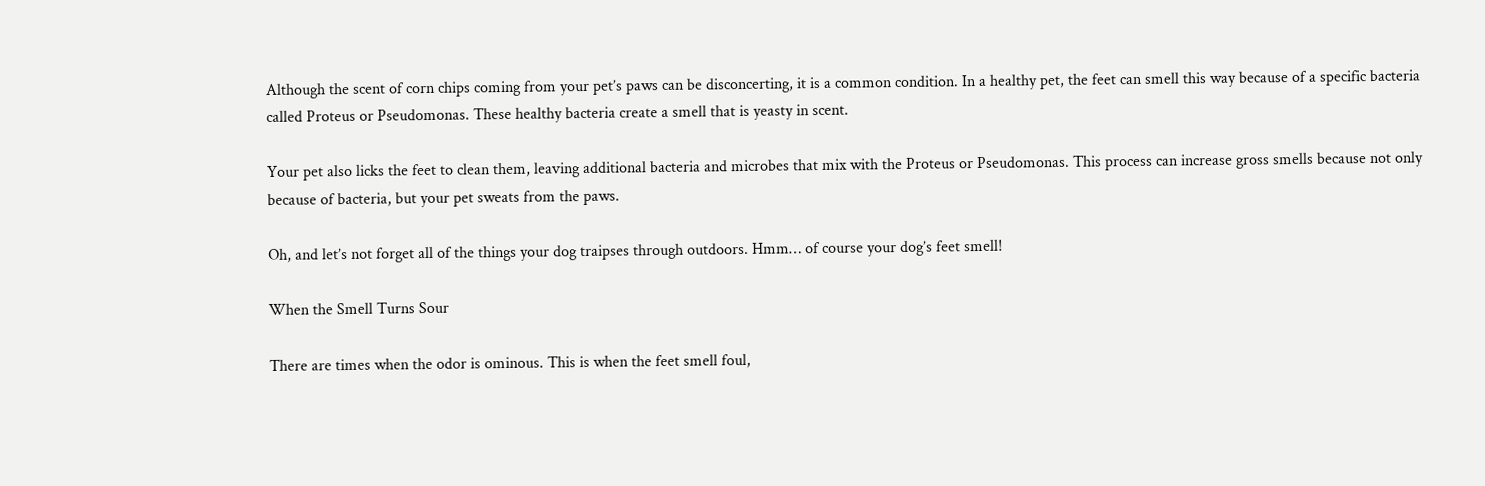Although the scent of corn chips coming from your pet’s paws can be disconcerting, it is a common condition. In a healthy pet, the feet can smell this way because of a specific bacteria called Proteus or Pseudomonas. These healthy bacteria create a smell that is yeasty in scent.

Your pet also licks the feet to clean them, leaving additional bacteria and microbes that mix with the Proteus or Pseudomonas. This process can increase gross smells because not only because of bacteria, but your pet sweats from the paws.

Oh, and let’s not forget all of the things your dog traipses through outdoors. Hmm… of course your dog’s feet smell!

When the Smell Turns Sour

There are times when the odor is ominous. This is when the feet smell foul,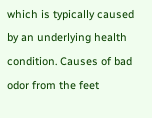which is typically caused by an underlying health condition. Causes of bad odor from the feet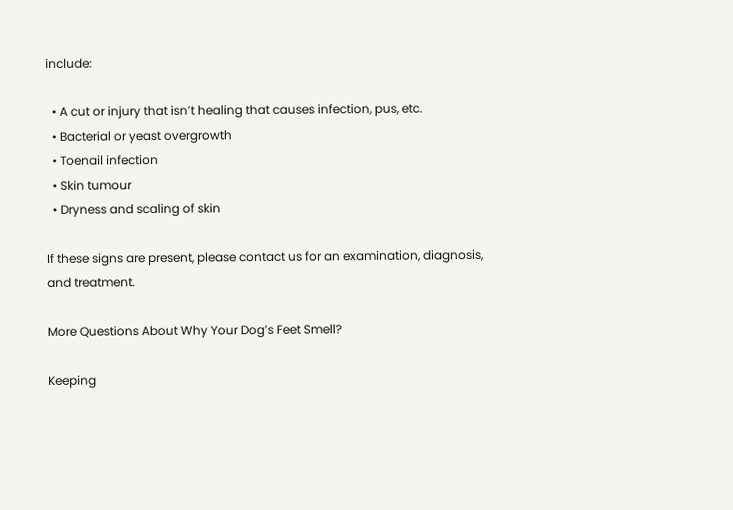include:

  • A cut or injury that isn’t healing that causes infection, pus, etc.
  • Bacterial or yeast overgrowth
  • Toenail infection
  • Skin tumour
  • Dryness and scaling of skin

If these signs are present, please contact us for an examination, diagnosis, and treatment.

More Questions About Why Your Dog’s Feet Smell?

Keeping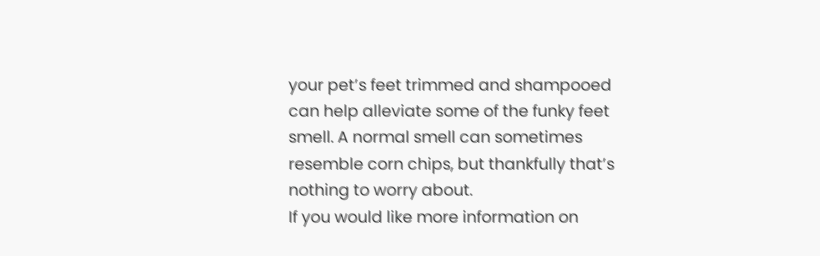your pet’s feet trimmed and shampooed can help alleviate some of the funky feet smell. A normal smell can sometimes resemble corn chips, but thankfully that’s nothing to worry about.
If you would like more information on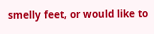smelly feet, or would like to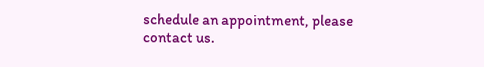schedule an appointment, please contact us.